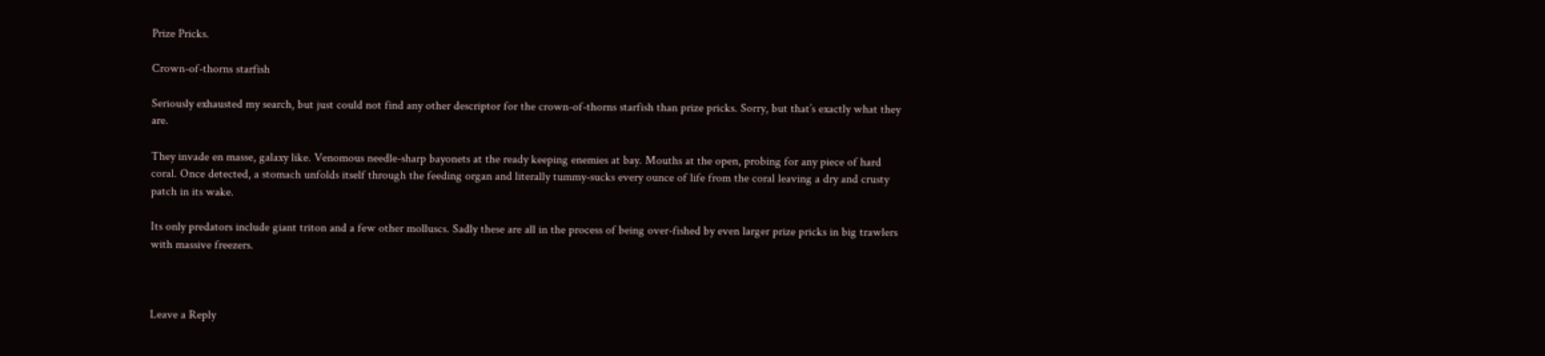Prize Pricks.

Crown-of-thorns starfish

Seriously exhausted my search, but just could not find any other descriptor for the crown-of-thorns starfish than prize pricks. Sorry, but that’s exactly what they are.

They invade en masse, galaxy like. Venomous needle-sharp bayonets at the ready keeping enemies at bay. Mouths at the open, probing for any piece of hard coral. Once detected, a stomach unfolds itself through the feeding organ and literally tummy-sucks every ounce of life from the coral leaving a dry and crusty patch in its wake.

Its only predators include giant triton and a few other molluscs. Sadly these are all in the process of being over-fished by even larger prize pricks in big trawlers with massive freezers.



Leave a Reply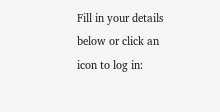Fill in your details below or click an icon to log in: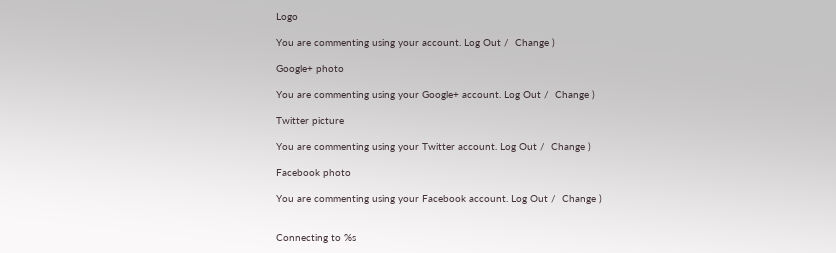Logo

You are commenting using your account. Log Out /  Change )

Google+ photo

You are commenting using your Google+ account. Log Out /  Change )

Twitter picture

You are commenting using your Twitter account. Log Out /  Change )

Facebook photo

You are commenting using your Facebook account. Log Out /  Change )


Connecting to %s